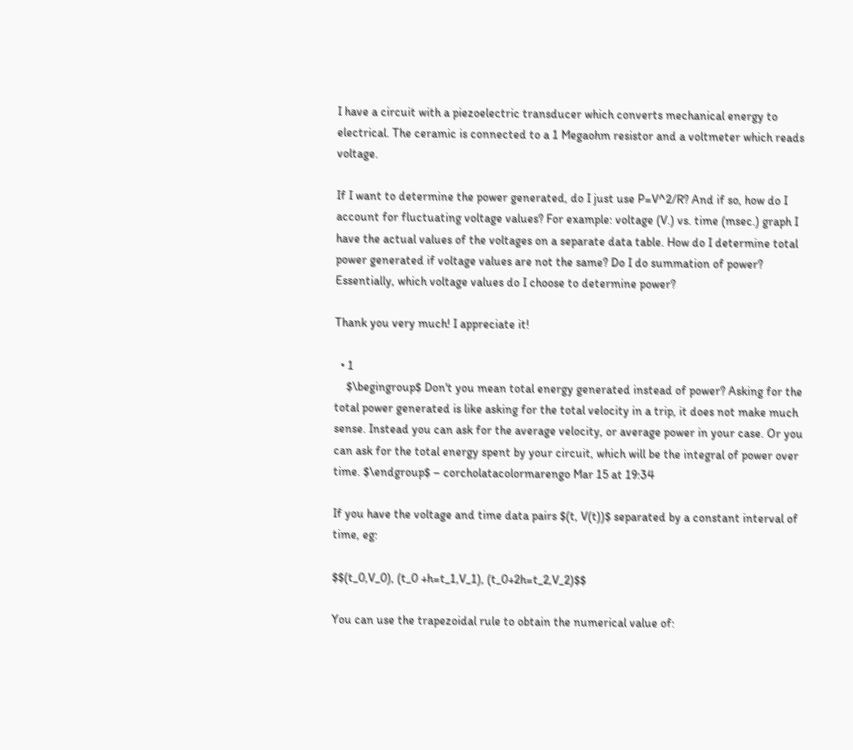I have a circuit with a piezoelectric transducer which converts mechanical energy to electrical. The ceramic is connected to a 1 Megaohm resistor and a voltmeter which reads voltage.

If I want to determine the power generated, do I just use P=V^2/R? And if so, how do I account for fluctuating voltage values? For example: voltage (V.) vs. time (msec.) graph I have the actual values of the voltages on a separate data table. How do I determine total power generated if voltage values are not the same? Do I do summation of power? Essentially, which voltage values do I choose to determine power?

Thank you very much! I appreciate it!

  • 1
    $\begingroup$ Don't you mean total energy generated instead of power? Asking for the total power generated is like asking for the total velocity in a trip, it does not make much sense. Instead you can ask for the average velocity, or average power in your case. Or you can ask for the total energy spent by your circuit, which will be the integral of power over time. $\endgroup$ – corcholatacolormarengo Mar 15 at 19:34

If you have the voltage and time data pairs $(t, V(t))$ separated by a constant interval of time, eg:

$$(t_0,V_0), (t_0 +h=t_1,V_1), (t_0+2h=t_2,V_2)$$

You can use the trapezoidal rule to obtain the numerical value of: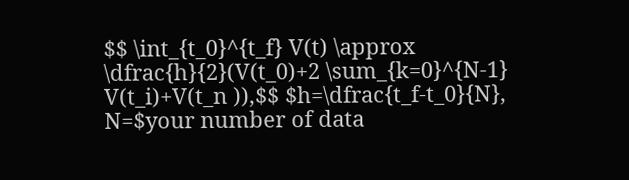$$ \int_{t_0}^{t_f} V(t) \approx \dfrac{h}{2}(V(t_0)+2 \sum_{k=0}^{N-1} V(t_i)+V(t_n )),$$ $h=\dfrac{t_f-t_0}{N}, N=$your number of data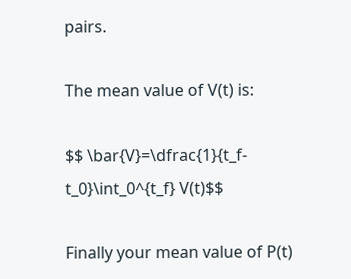pairs.

The mean value of V(t) is:

$$ \bar{V}=\dfrac{1}{t_f-t_0}\int_0^{t_f} V(t)$$

Finally your mean value of P(t)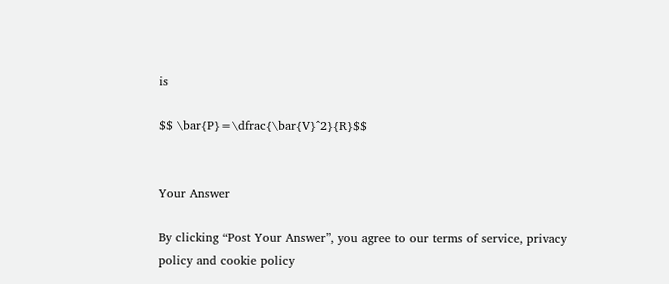is

$$ \bar{P}=\dfrac{\bar{V}^2}{R}$$


Your Answer

By clicking “Post Your Answer”, you agree to our terms of service, privacy policy and cookie policy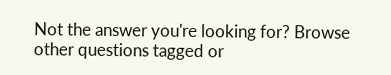Not the answer you're looking for? Browse other questions tagged or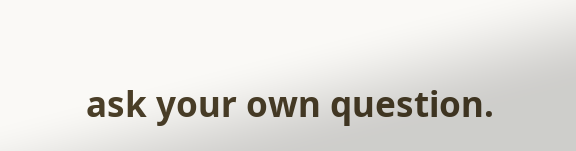ask your own question.